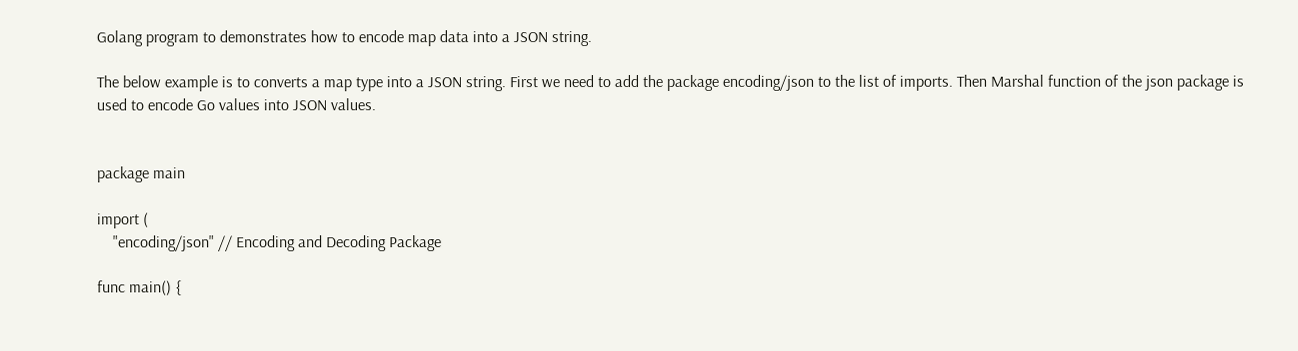Golang program to demonstrates how to encode map data into a JSON string.

The below example is to converts a map type into a JSON string. First we need to add the package encoding/json to the list of imports. Then Marshal function of the json package is used to encode Go values into JSON values.


package main

import (
    "encoding/json" // Encoding and Decoding Package

func main() {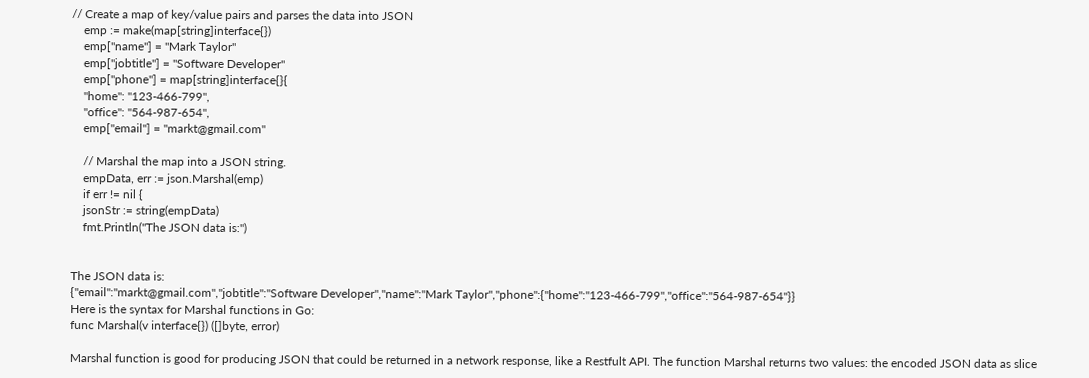// Create a map of key/value pairs and parses the data into JSON
    emp := make(map[string]interface{})
    emp["name"] = "Mark Taylor"
    emp["jobtitle"] = "Software Developer"
    emp["phone"] = map[string]interface{}{
    "home": "123-466-799",
    "office": "564-987-654",
    emp["email"] = "markt@gmail.com"

    // Marshal the map into a JSON string.
    empData, err := json.Marshal(emp)
    if err != nil {
    jsonStr := string(empData)
    fmt.Println("The JSON data is:")


The JSON data is:
{"email":"markt@gmail.com","jobtitle":"Software Developer","name":"Mark Taylor","phone":{"home":"123-466-799","office":"564-987-654"}}
Here is the syntax for Marshal functions in Go:
func Marshal(v interface{}) ([]byte, error)

Marshal function is good for producing JSON that could be returned in a network response, like a Restfult API. The function Marshal returns two values: the encoded JSON data as slice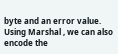byte and an error value. Using Marshal , we can also encode the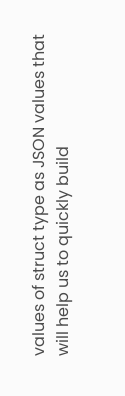values of struct type as JSON values that will help us to quickly build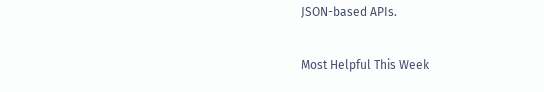JSON-based APIs.

Most Helpful This Week